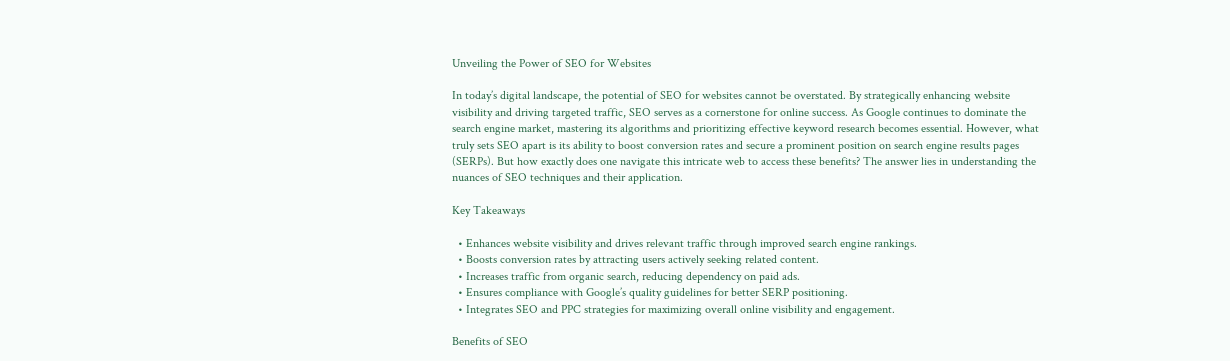Unveiling the Power of SEO for Websites

In today’s digital landscape, the potential of SEO for websites cannot be overstated. By strategically enhancing website visibility and driving targeted traffic, SEO serves as a cornerstone for online success. As Google continues to dominate the search engine market, mastering its algorithms and prioritizing effective keyword research becomes essential. However, what truly sets SEO apart is its ability to boost conversion rates and secure a prominent position on search engine results pages (SERPs). But how exactly does one navigate this intricate web to access these benefits? The answer lies in understanding the nuances of SEO techniques and their application.

Key Takeaways

  • Enhances website visibility and drives relevant traffic through improved search engine rankings.
  • Boosts conversion rates by attracting users actively seeking related content.
  • Increases traffic from organic search, reducing dependency on paid ads.
  • Ensures compliance with Google’s quality guidelines for better SERP positioning.
  • Integrates SEO and PPC strategies for maximizing overall online visibility and engagement.

Benefits of SEO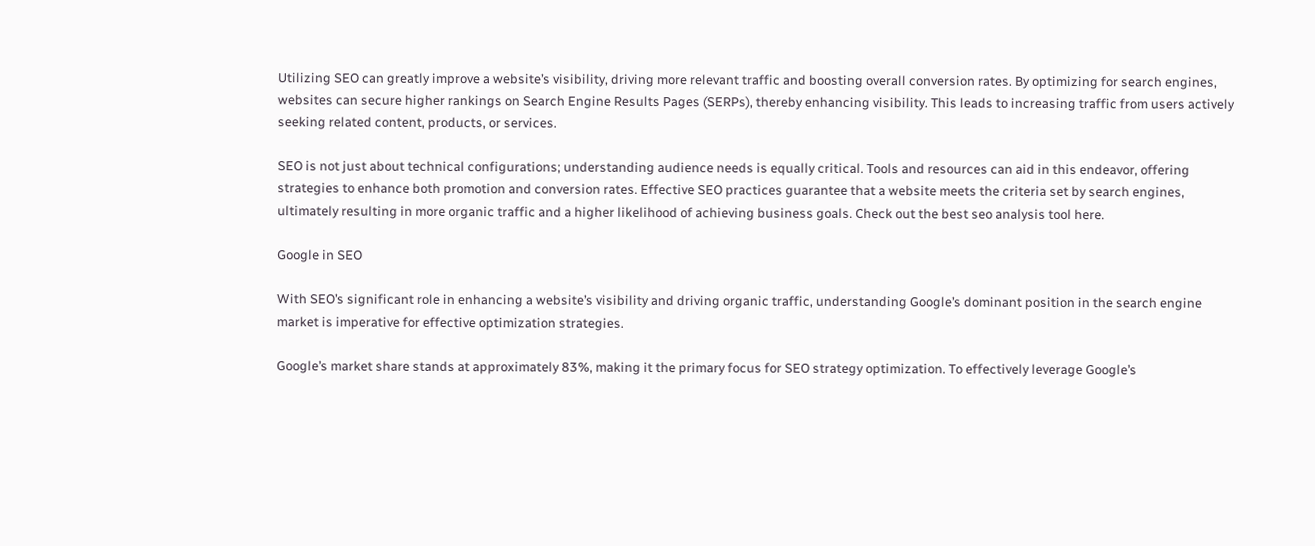Utilizing SEO can greatly improve a website’s visibility, driving more relevant traffic and boosting overall conversion rates. By optimizing for search engines, websites can secure higher rankings on Search Engine Results Pages (SERPs), thereby enhancing visibility. This leads to increasing traffic from users actively seeking related content, products, or services.

SEO is not just about technical configurations; understanding audience needs is equally critical. Tools and resources can aid in this endeavor, offering strategies to enhance both promotion and conversion rates. Effective SEO practices guarantee that a website meets the criteria set by search engines, ultimately resulting in more organic traffic and a higher likelihood of achieving business goals. Check out the best seo analysis tool here.

Google in SEO

With SEO’s significant role in enhancing a website’s visibility and driving organic traffic, understanding Google’s dominant position in the search engine market is imperative for effective optimization strategies.

Google’s market share stands at approximately 83%, making it the primary focus for SEO strategy optimization. To effectively leverage Google’s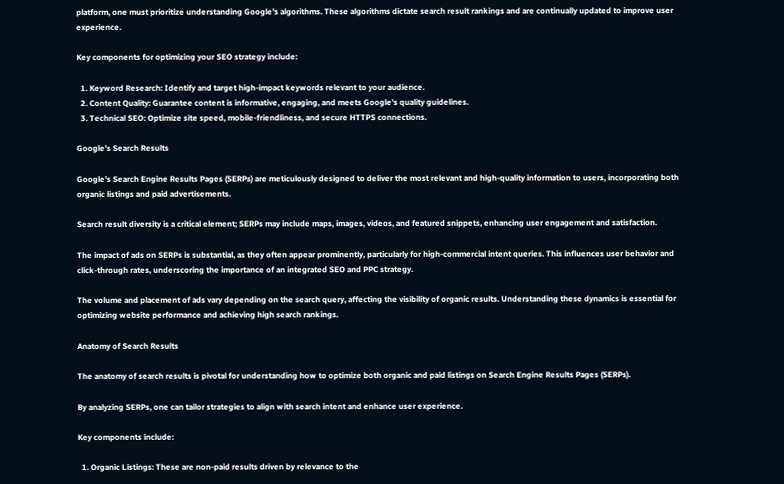platform, one must prioritize understanding Google’s algorithms. These algorithms dictate search result rankings and are continually updated to improve user experience.

Key components for optimizing your SEO strategy include:

  1. Keyword Research: Identify and target high-impact keywords relevant to your audience.
  2. Content Quality: Guarantee content is informative, engaging, and meets Google’s quality guidelines.
  3. Technical SEO: Optimize site speed, mobile-friendliness, and secure HTTPS connections.

Google’s Search Results

Google’s Search Engine Results Pages (SERPs) are meticulously designed to deliver the most relevant and high-quality information to users, incorporating both organic listings and paid advertisements.

Search result diversity is a critical element; SERPs may include maps, images, videos, and featured snippets, enhancing user engagement and satisfaction.

The impact of ads on SERPs is substantial, as they often appear prominently, particularly for high-commercial intent queries. This influences user behavior and click-through rates, underscoring the importance of an integrated SEO and PPC strategy.

The volume and placement of ads vary depending on the search query, affecting the visibility of organic results. Understanding these dynamics is essential for optimizing website performance and achieving high search rankings.

Anatomy of Search Results

The anatomy of search results is pivotal for understanding how to optimize both organic and paid listings on Search Engine Results Pages (SERPs).

By analyzing SERPs, one can tailor strategies to align with search intent and enhance user experience.

Key components include:

  1. Organic Listings: These are non-paid results driven by relevance to the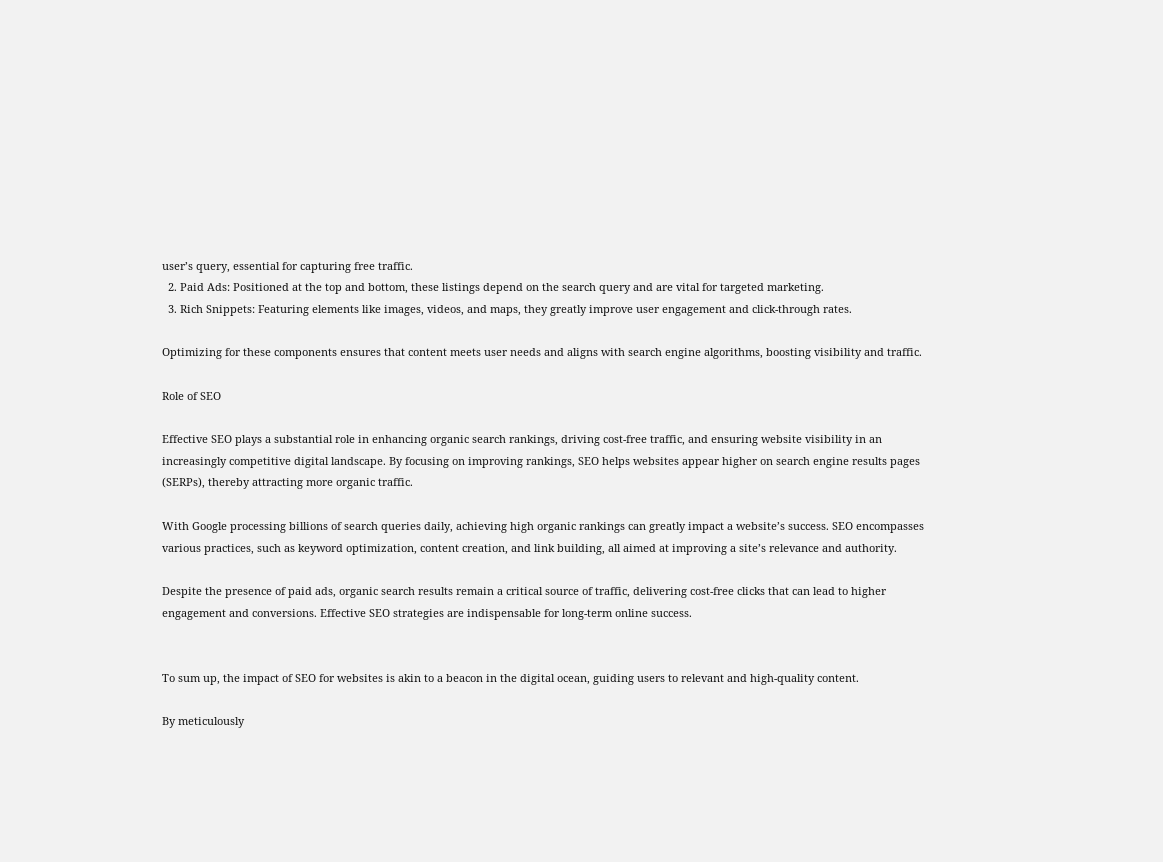user’s query, essential for capturing free traffic.
  2. Paid Ads: Positioned at the top and bottom, these listings depend on the search query and are vital for targeted marketing.
  3. Rich Snippets: Featuring elements like images, videos, and maps, they greatly improve user engagement and click-through rates.

Optimizing for these components ensures that content meets user needs and aligns with search engine algorithms, boosting visibility and traffic.

Role of SEO

Effective SEO plays a substantial role in enhancing organic search rankings, driving cost-free traffic, and ensuring website visibility in an increasingly competitive digital landscape. By focusing on improving rankings, SEO helps websites appear higher on search engine results pages (SERPs), thereby attracting more organic traffic.

With Google processing billions of search queries daily, achieving high organic rankings can greatly impact a website’s success. SEO encompasses various practices, such as keyword optimization, content creation, and link building, all aimed at improving a site’s relevance and authority.

Despite the presence of paid ads, organic search results remain a critical source of traffic, delivering cost-free clicks that can lead to higher engagement and conversions. Effective SEO strategies are indispensable for long-term online success.


To sum up, the impact of SEO for websites is akin to a beacon in the digital ocean, guiding users to relevant and high-quality content.

By meticulously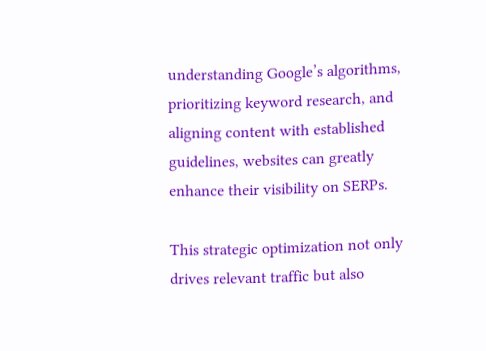understanding Google’s algorithms, prioritizing keyword research, and aligning content with established guidelines, websites can greatly enhance their visibility on SERPs.

This strategic optimization not only drives relevant traffic but also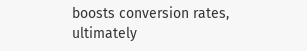boosts conversion rates, ultimately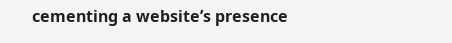cementing a website’s presence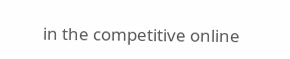in the competitive online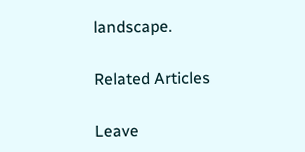landscape.

Related Articles

Leave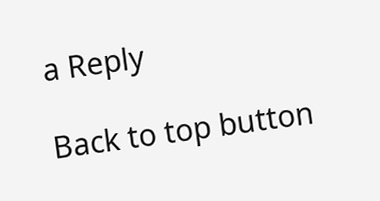a Reply

Back to top button